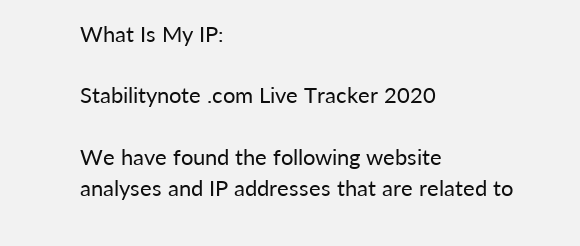What Is My IP:

Stabilitynote .com Live Tracker 2020

We have found the following website analyses and IP addresses that are related to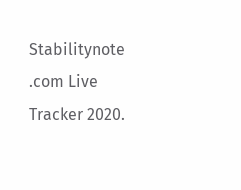Stabilitynote .com Live Tracker 2020.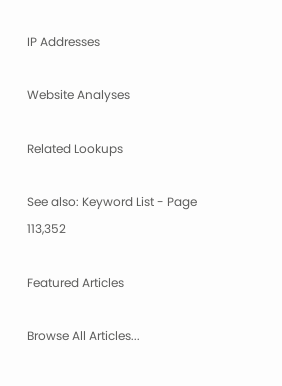IP Addresses

Website Analyses

Related Lookups

See also: Keyword List - Page 113,352

Featured Articles

Browse All Articles...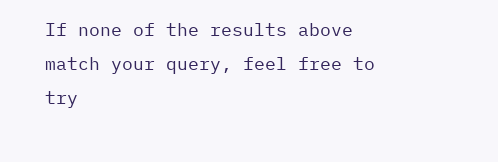If none of the results above match your query, feel free to try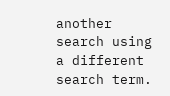another search using a different search term.